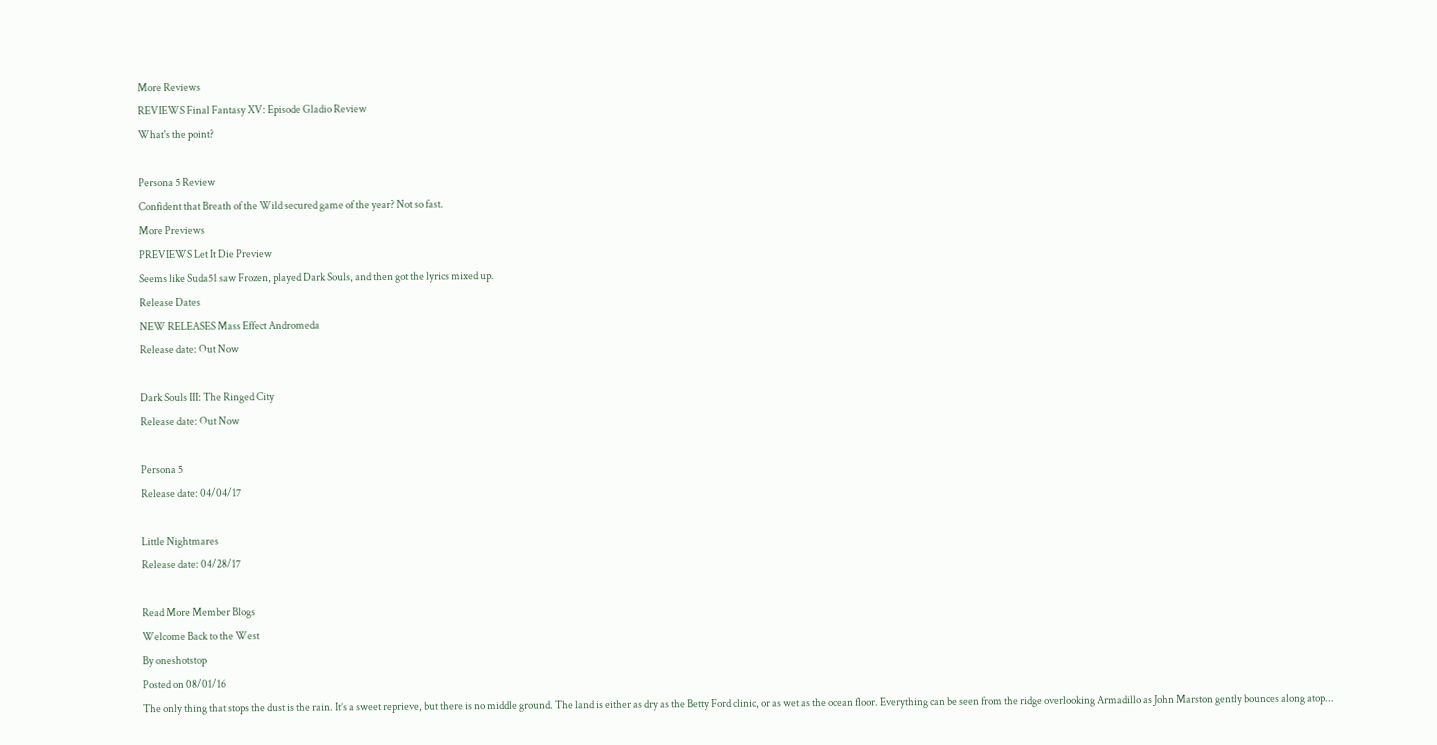More Reviews
REVIEWS Final Fantasy XV: Episode Gladio Review
What's the point?

Persona 5 Review
Confident that Breath of the Wild secured game of the year? Not so fast.
More Previews
PREVIEWS Let It Die Preview
Seems like Suda51 saw Frozen, played Dark Souls, and then got the lyrics mixed up.
Release Dates
NEW RELEASES Mass Effect Andromeda
Release date: Out Now

Dark Souls III: The Ringed City
Release date: Out Now

Persona 5
Release date: 04/04/17

Little Nightmares
Release date: 04/28/17

Read More Member Blogs
Welcome Back to the West
By oneshotstop
Posted on 08/01/16
The only thing that stops the dust is the rain. It’s a sweet reprieve, but there is no middle ground. The land is either as dry as the Betty Ford clinic, or as wet as the ocean floor. Everything can be seen from the ridge overlooking Armadillo as John Marston gently bounces along atop...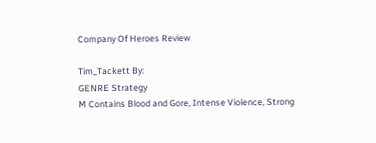Company Of Heroes Review

Tim_Tackett By:
GENRE Strategy
M Contains Blood and Gore, Intense Violence, Strong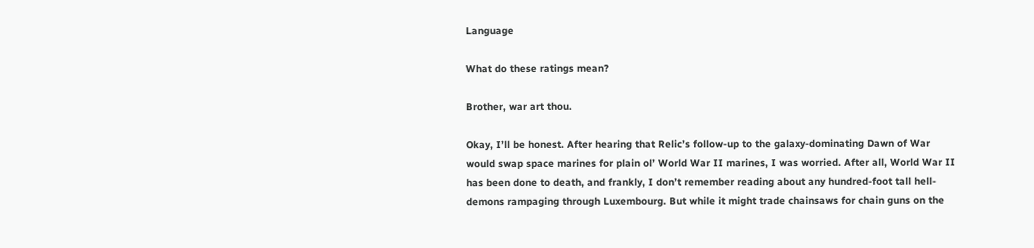Language

What do these ratings mean?

Brother, war art thou.

Okay, I’ll be honest. After hearing that Relic’s follow-up to the galaxy-dominating Dawn of War would swap space marines for plain ol’ World War II marines, I was worried. After all, World War II has been done to death, and frankly, I don’t remember reading about any hundred-foot tall hell-demons rampaging through Luxembourg. But while it might trade chainsaws for chain guns on the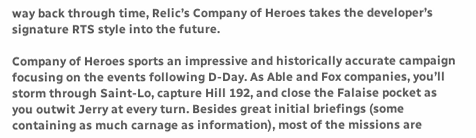way back through time, Relic’s Company of Heroes takes the developer’s signature RTS style into the future.

Company of Heroes sports an impressive and historically accurate campaign focusing on the events following D-Day. As Able and Fox companies, you’ll storm through Saint-Lo, capture Hill 192, and close the Falaise pocket as you outwit Jerry at every turn. Besides great initial briefings (some containing as much carnage as information), most of the missions are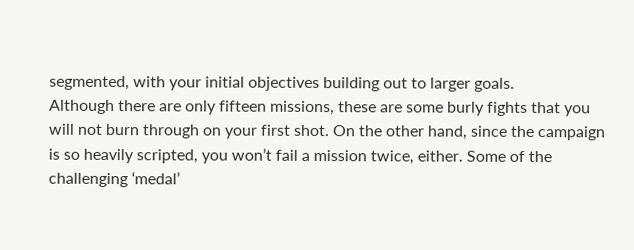segmented, with your initial objectives building out to larger goals.
Although there are only fifteen missions, these are some burly fights that you will not burn through on your first shot. On the other hand, since the campaign is so heavily scripted, you won’t fail a mission twice, either. Some of the challenging ‘medal’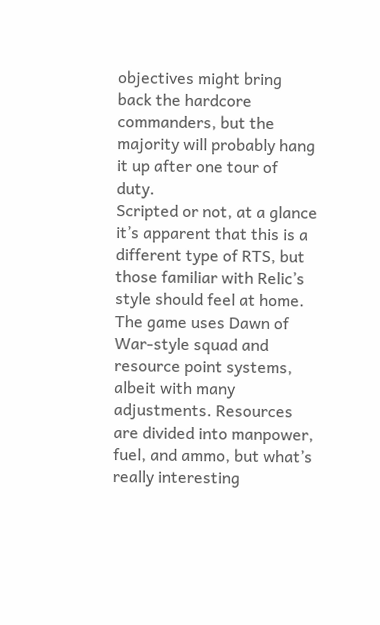objectives might bring back the hardcore commanders, but the majority will probably hang it up after one tour of duty.
Scripted or not, at a glance it’s apparent that this is a different type of RTS, but those familiar with Relic’s style should feel at home. The game uses Dawn of War-style squad and resource point systems, albeit with many adjustments. Resources are divided into manpower, fuel, and ammo, but what’s really interesting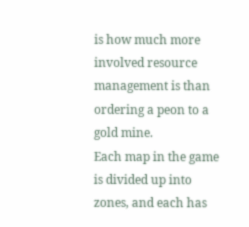is how much more involved resource management is than ordering a peon to a gold mine.
Each map in the game is divided up into zones, and each has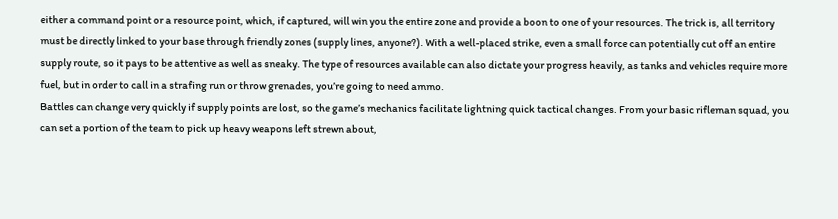either a command point or a resource point, which, if captured, will win you the entire zone and provide a boon to one of your resources. The trick is, all territory must be directly linked to your base through friendly zones (supply lines, anyone?). With a well-placed strike, even a small force can potentially cut off an entire supply route, so it pays to be attentive as well as sneaky. The type of resources available can also dictate your progress heavily, as tanks and vehicles require more fuel, but in order to call in a strafing run or throw grenades, you’re going to need ammo.
Battles can change very quickly if supply points are lost, so the game’s mechanics facilitate lightning quick tactical changes. From your basic rifleman squad, you can set a portion of the team to pick up heavy weapons left strewn about,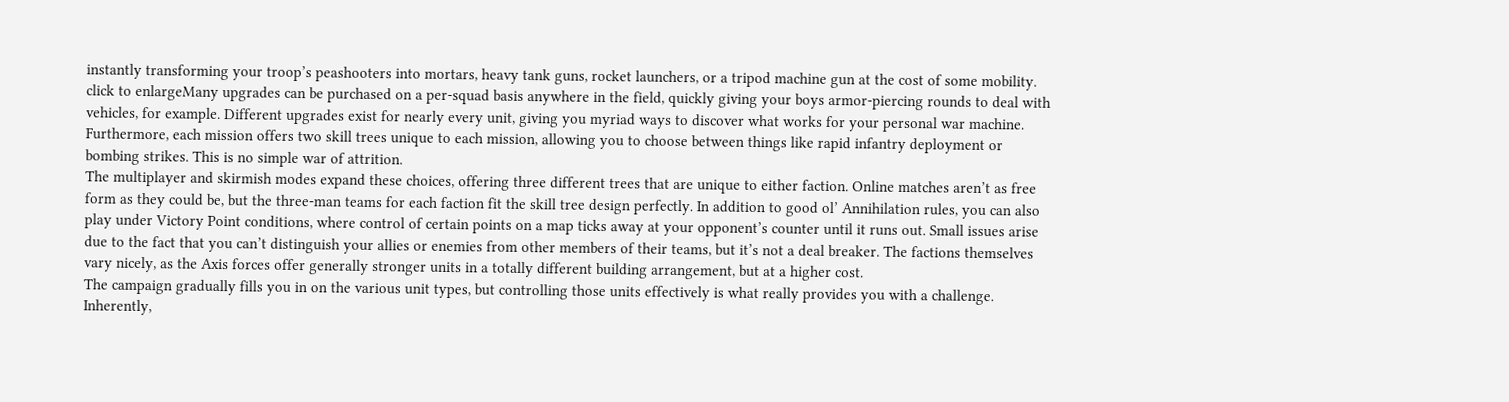instantly transforming your troop’s peashooters into mortars, heavy tank guns, rocket launchers, or a tripod machine gun at the cost of some mobility.
click to enlargeMany upgrades can be purchased on a per-squad basis anywhere in the field, quickly giving your boys armor-piercing rounds to deal with vehicles, for example. Different upgrades exist for nearly every unit, giving you myriad ways to discover what works for your personal war machine. Furthermore, each mission offers two skill trees unique to each mission, allowing you to choose between things like rapid infantry deployment or bombing strikes. This is no simple war of attrition.
The multiplayer and skirmish modes expand these choices, offering three different trees that are unique to either faction. Online matches aren’t as free form as they could be, but the three-man teams for each faction fit the skill tree design perfectly. In addition to good ol’ Annihilation rules, you can also play under Victory Point conditions, where control of certain points on a map ticks away at your opponent’s counter until it runs out. Small issues arise due to the fact that you can’t distinguish your allies or enemies from other members of their teams, but it’s not a deal breaker. The factions themselves vary nicely, as the Axis forces offer generally stronger units in a totally different building arrangement, but at a higher cost.
The campaign gradually fills you in on the various unit types, but controlling those units effectively is what really provides you with a challenge. Inherently,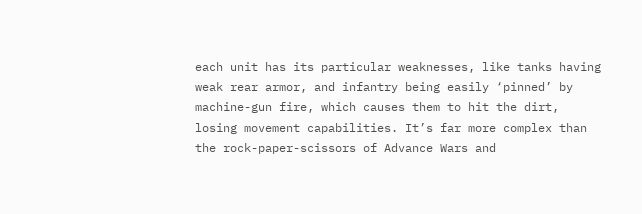each unit has its particular weaknesses, like tanks having weak rear armor, and infantry being easily ‘pinned’ by machine-gun fire, which causes them to hit the dirt, losing movement capabilities. It’s far more complex than the rock-paper-scissors of Advance Wars and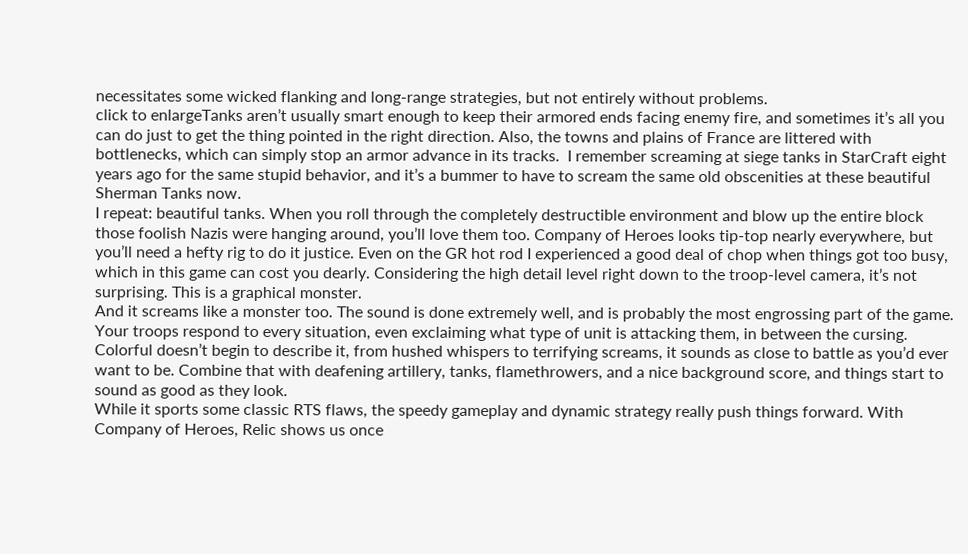necessitates some wicked flanking and long-range strategies, but not entirely without problems.
click to enlargeTanks aren’t usually smart enough to keep their armored ends facing enemy fire, and sometimes it’s all you can do just to get the thing pointed in the right direction. Also, the towns and plains of France are littered with bottlenecks, which can simply stop an armor advance in its tracks.  I remember screaming at siege tanks in StarCraft eight years ago for the same stupid behavior, and it’s a bummer to have to scream the same old obscenities at these beautiful Sherman Tanks now.
I repeat: beautiful tanks. When you roll through the completely destructible environment and blow up the entire block those foolish Nazis were hanging around, you’ll love them too. Company of Heroes looks tip-top nearly everywhere, but you’ll need a hefty rig to do it justice. Even on the GR hot rod I experienced a good deal of chop when things got too busy, which in this game can cost you dearly. Considering the high detail level right down to the troop-level camera, it’s not surprising. This is a graphical monster.
And it screams like a monster too. The sound is done extremely well, and is probably the most engrossing part of the game. Your troops respond to every situation, even exclaiming what type of unit is attacking them, in between the cursing. Colorful doesn’t begin to describe it, from hushed whispers to terrifying screams, it sounds as close to battle as you’d ever want to be. Combine that with deafening artillery, tanks, flamethrowers, and a nice background score, and things start to sound as good as they look.
While it sports some classic RTS flaws, the speedy gameplay and dynamic strategy really push things forward. With Company of Heroes, Relic shows us once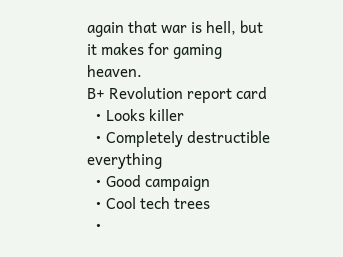again that war is hell, but it makes for gaming heaven.
B+ Revolution report card
  • Looks killer
  • Completely destructible everything
  • Good campaign
  • Cool tech trees
  •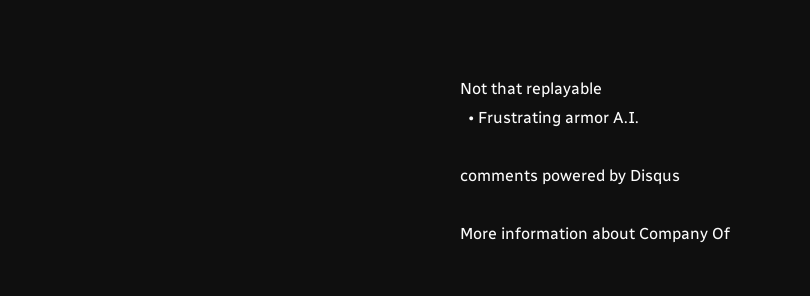Not that replayable
  • Frustrating armor A.I.

comments powered by Disqus

More information about Company Of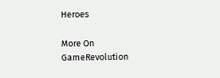Heroes

More On GameRevolution